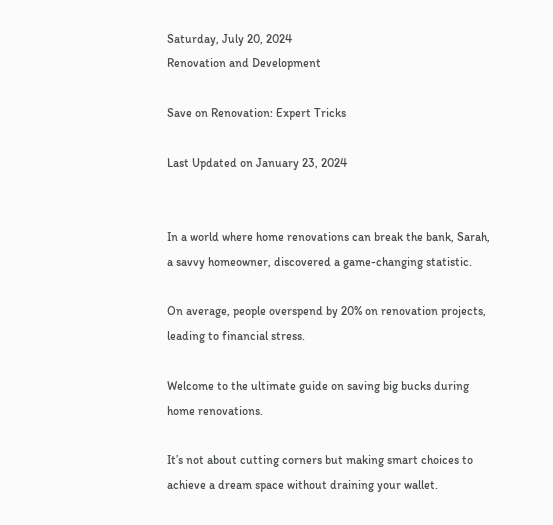Saturday, July 20, 2024
Renovation and Development

Save on Renovation: Expert Tricks

Last Updated on January 23, 2024


In a world where home renovations can break the bank, Sarah, a savvy homeowner, discovered a game-changing statistic.

On average, people overspend by 20% on renovation projects, leading to financial stress.

Welcome to the ultimate guide on saving big bucks during home renovations.

It’s not about cutting corners but making smart choices to achieve a dream space without draining your wallet.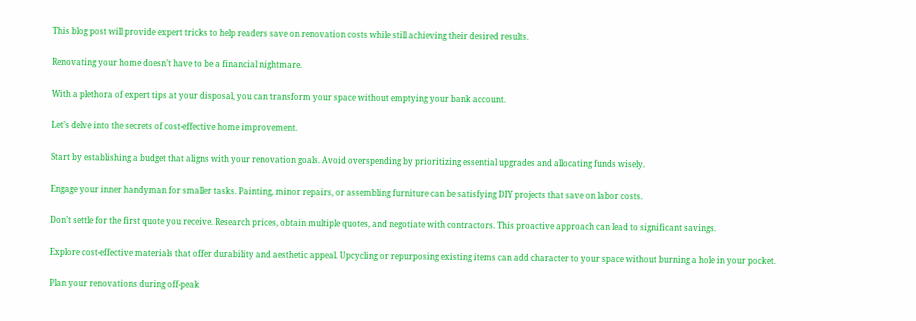This blog post will provide expert tricks to help readers save on renovation costs while still achieving their desired results.

Renovating your home doesn’t have to be a financial nightmare.

With a plethora of expert tips at your disposal, you can transform your space without emptying your bank account.

Let’s delve into the secrets of cost-effective home improvement.

Start by establishing a budget that aligns with your renovation goals. Avoid overspending by prioritizing essential upgrades and allocating funds wisely.

Engage your inner handyman for smaller tasks. Painting, minor repairs, or assembling furniture can be satisfying DIY projects that save on labor costs.

Don’t settle for the first quote you receive. Research prices, obtain multiple quotes, and negotiate with contractors. This proactive approach can lead to significant savings.

Explore cost-effective materials that offer durability and aesthetic appeal. Upcycling or repurposing existing items can add character to your space without burning a hole in your pocket.

Plan your renovations during off-peak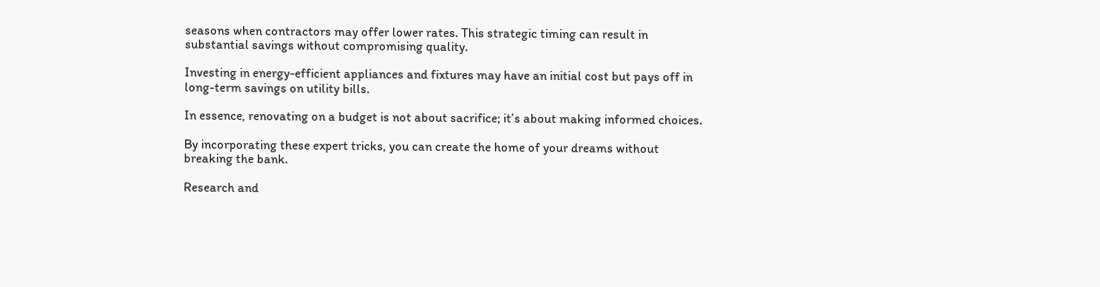seasons when contractors may offer lower rates. This strategic timing can result in substantial savings without compromising quality.

Investing in energy-efficient appliances and fixtures may have an initial cost but pays off in long-term savings on utility bills.

In essence, renovating on a budget is not about sacrifice; it’s about making informed choices.

By incorporating these expert tricks, you can create the home of your dreams without breaking the bank.

Research and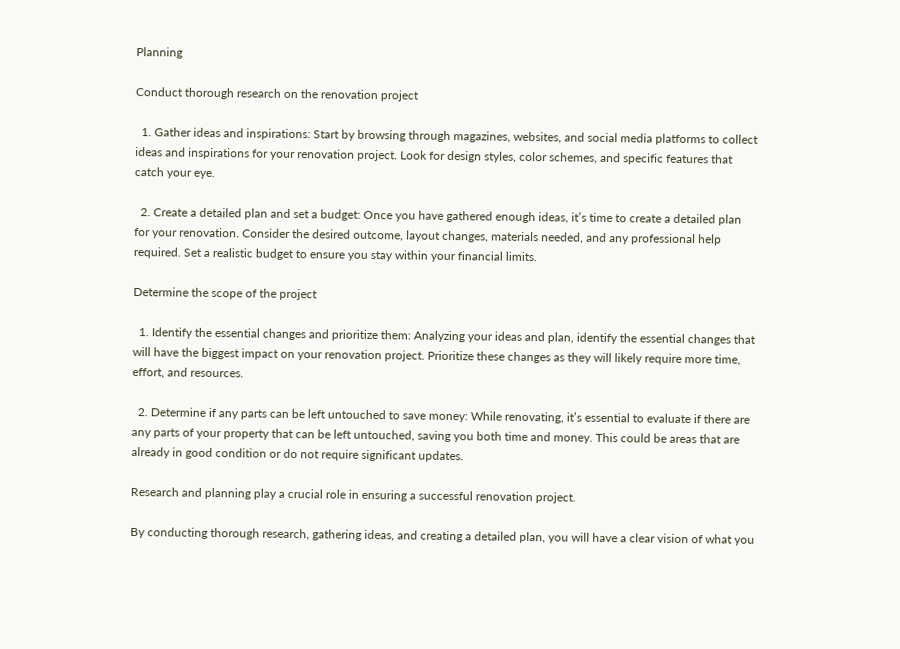Planning

Conduct thorough research on the renovation project

  1. Gather ideas and inspirations: Start by browsing through magazines, websites, and social media platforms to collect ideas and inspirations for your renovation project. Look for design styles, color schemes, and specific features that catch your eye.

  2. Create a detailed plan and set a budget: Once you have gathered enough ideas, it’s time to create a detailed plan for your renovation. Consider the desired outcome, layout changes, materials needed, and any professional help required. Set a realistic budget to ensure you stay within your financial limits.

Determine the scope of the project

  1. Identify the essential changes and prioritize them: Analyzing your ideas and plan, identify the essential changes that will have the biggest impact on your renovation project. Prioritize these changes as they will likely require more time, effort, and resources.

  2. Determine if any parts can be left untouched to save money: While renovating, it’s essential to evaluate if there are any parts of your property that can be left untouched, saving you both time and money. This could be areas that are already in good condition or do not require significant updates.

Research and planning play a crucial role in ensuring a successful renovation project.

By conducting thorough research, gathering ideas, and creating a detailed plan, you will have a clear vision of what you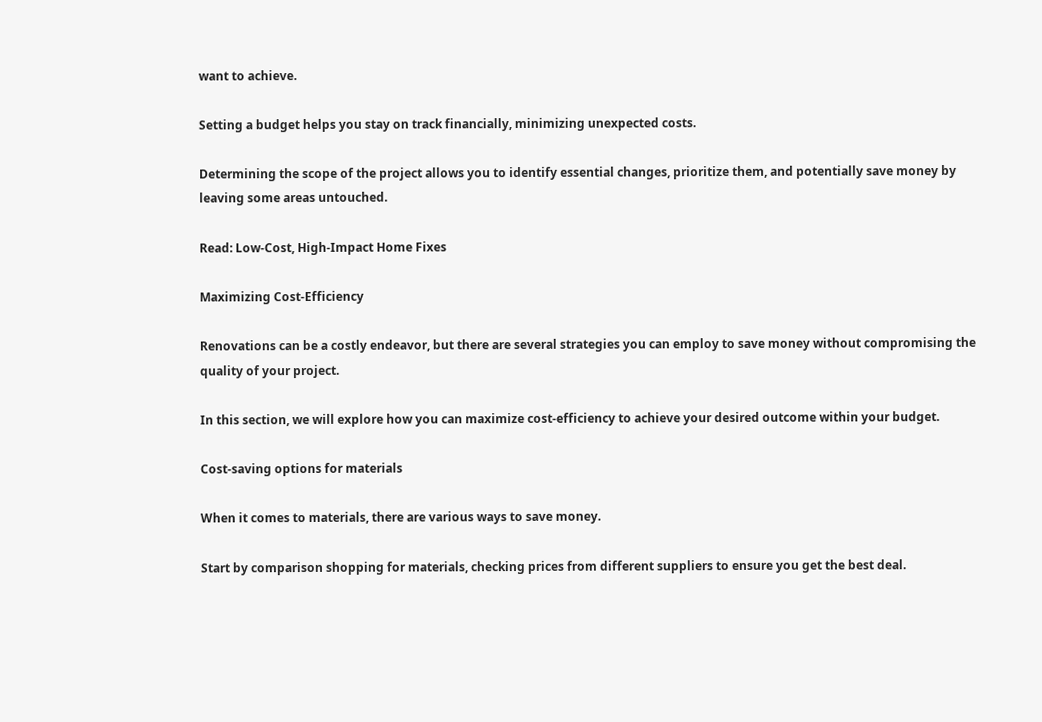want to achieve.

Setting a budget helps you stay on track financially, minimizing unexpected costs.

Determining the scope of the project allows you to identify essential changes, prioritize them, and potentially save money by leaving some areas untouched.

Read: Low-Cost, High-Impact Home Fixes

Maximizing Cost-Efficiency

Renovations can be a costly endeavor, but there are several strategies you can employ to save money without compromising the quality of your project.

In this section, we will explore how you can maximize cost-efficiency to achieve your desired outcome within your budget.

Cost-saving options for materials

When it comes to materials, there are various ways to save money.

Start by comparison shopping for materials, checking prices from different suppliers to ensure you get the best deal.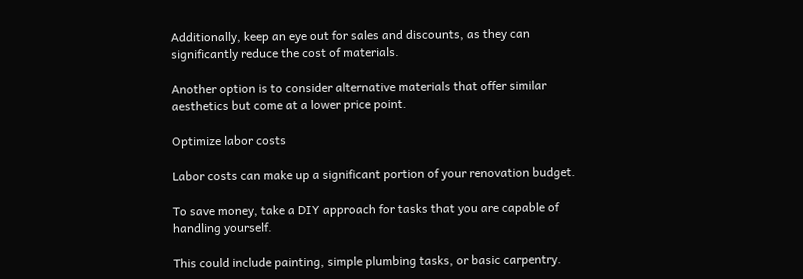Additionally, keep an eye out for sales and discounts, as they can significantly reduce the cost of materials.

Another option is to consider alternative materials that offer similar aesthetics but come at a lower price point.

Optimize labor costs

Labor costs can make up a significant portion of your renovation budget.

To save money, take a DIY approach for tasks that you are capable of handling yourself.

This could include painting, simple plumbing tasks, or basic carpentry.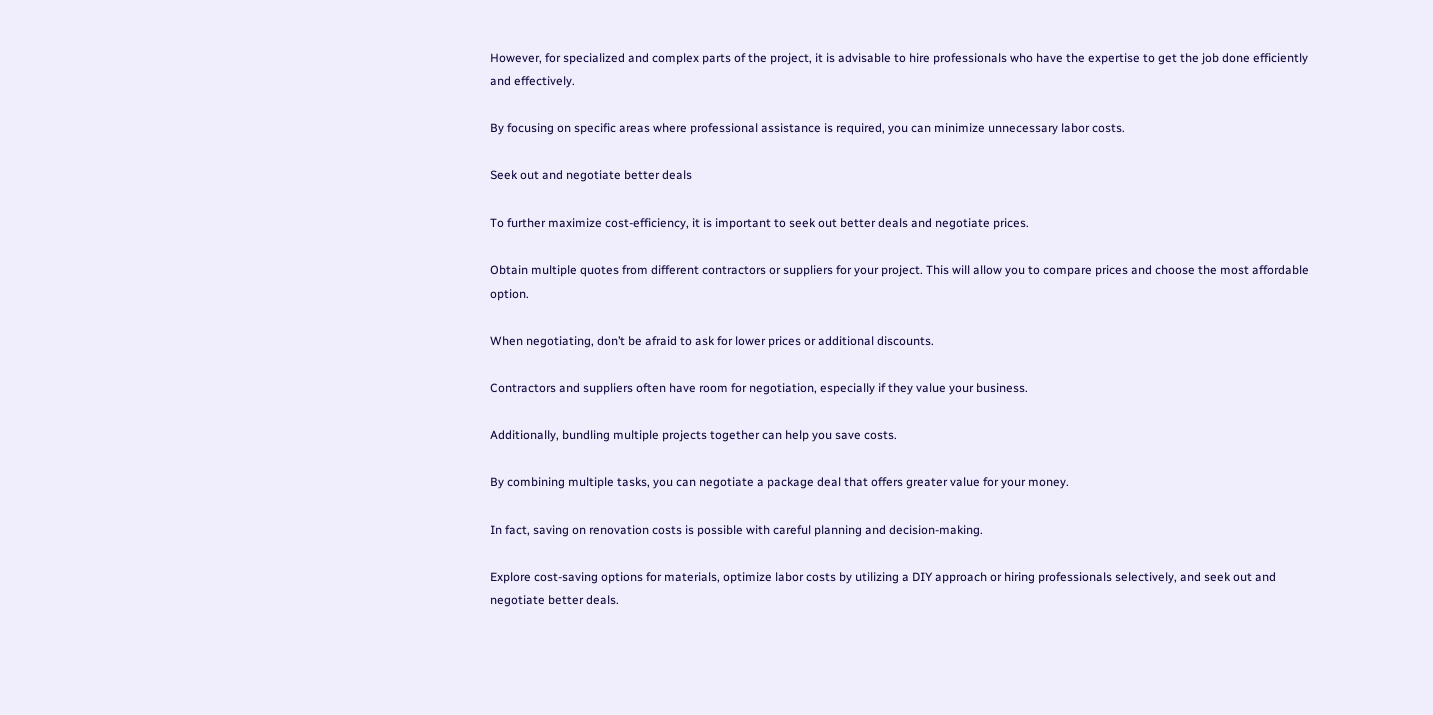However, for specialized and complex parts of the project, it is advisable to hire professionals who have the expertise to get the job done efficiently and effectively.

By focusing on specific areas where professional assistance is required, you can minimize unnecessary labor costs.

Seek out and negotiate better deals

To further maximize cost-efficiency, it is important to seek out better deals and negotiate prices.

Obtain multiple quotes from different contractors or suppliers for your project. This will allow you to compare prices and choose the most affordable option.

When negotiating, don’t be afraid to ask for lower prices or additional discounts.

Contractors and suppliers often have room for negotiation, especially if they value your business.

Additionally, bundling multiple projects together can help you save costs.

By combining multiple tasks, you can negotiate a package deal that offers greater value for your money.

In fact, saving on renovation costs is possible with careful planning and decision-making.

Explore cost-saving options for materials, optimize labor costs by utilizing a DIY approach or hiring professionals selectively, and seek out and negotiate better deals.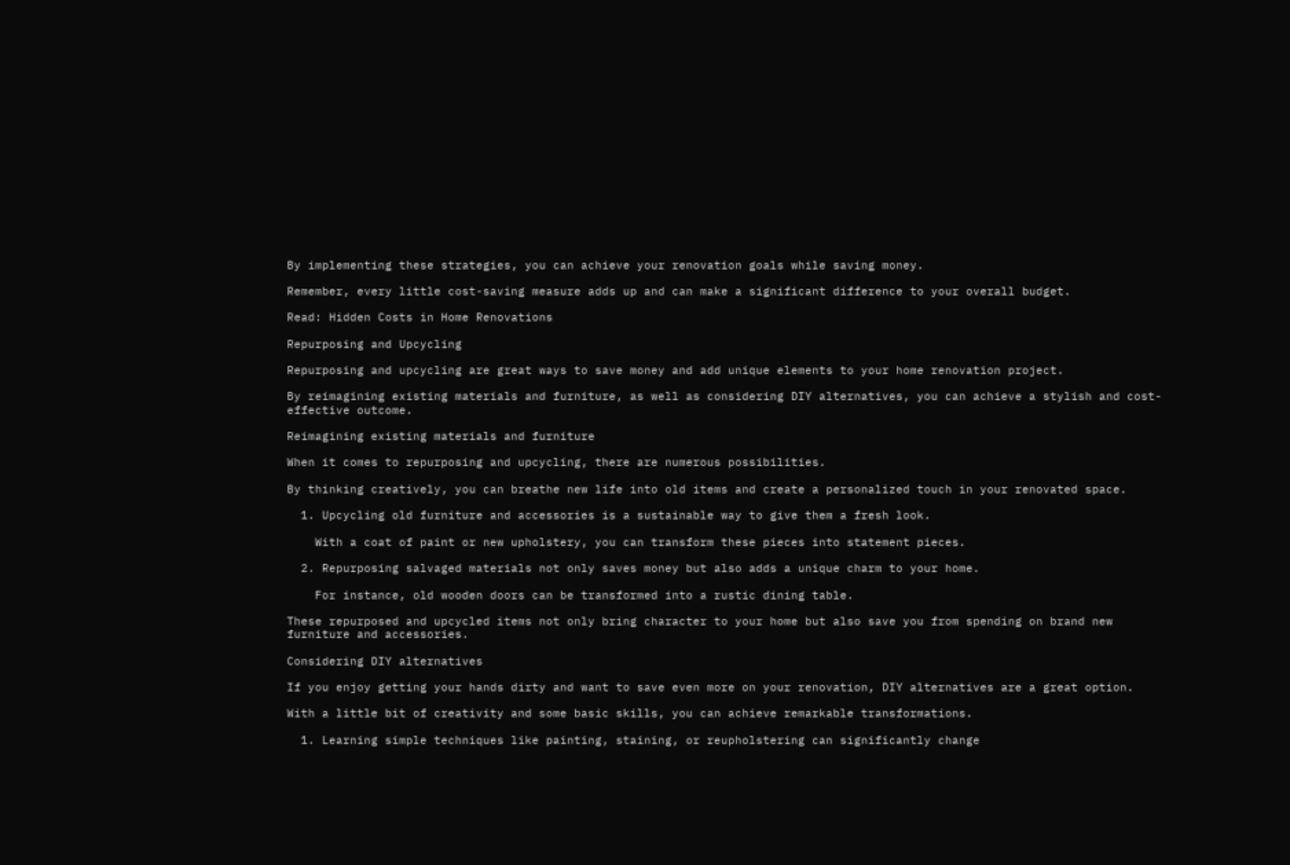By implementing these strategies, you can achieve your renovation goals while saving money.

Remember, every little cost-saving measure adds up and can make a significant difference to your overall budget.

Read: Hidden Costs in Home Renovations

Repurposing and Upcycling

Repurposing and upcycling are great ways to save money and add unique elements to your home renovation project.

By reimagining existing materials and furniture, as well as considering DIY alternatives, you can achieve a stylish and cost-effective outcome.

Reimagining existing materials and furniture

When it comes to repurposing and upcycling, there are numerous possibilities.

By thinking creatively, you can breathe new life into old items and create a personalized touch in your renovated space.

  1. Upcycling old furniture and accessories is a sustainable way to give them a fresh look.

    With a coat of paint or new upholstery, you can transform these pieces into statement pieces.

  2. Repurposing salvaged materials not only saves money but also adds a unique charm to your home.

    For instance, old wooden doors can be transformed into a rustic dining table.

These repurposed and upcycled items not only bring character to your home but also save you from spending on brand new furniture and accessories.

Considering DIY alternatives

If you enjoy getting your hands dirty and want to save even more on your renovation, DIY alternatives are a great option.

With a little bit of creativity and some basic skills, you can achieve remarkable transformations.

  1. Learning simple techniques like painting, staining, or reupholstering can significantly change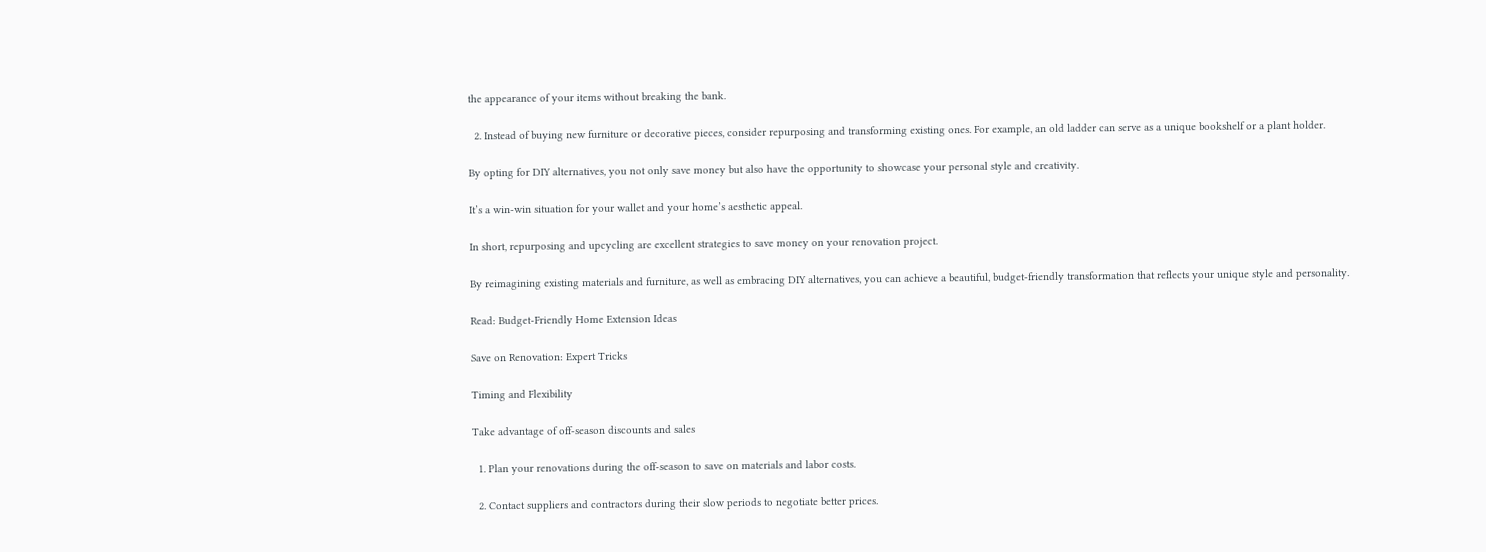the appearance of your items without breaking the bank.

  2. Instead of buying new furniture or decorative pieces, consider repurposing and transforming existing ones. For example, an old ladder can serve as a unique bookshelf or a plant holder.

By opting for DIY alternatives, you not only save money but also have the opportunity to showcase your personal style and creativity.

It’s a win-win situation for your wallet and your home’s aesthetic appeal.

In short, repurposing and upcycling are excellent strategies to save money on your renovation project.

By reimagining existing materials and furniture, as well as embracing DIY alternatives, you can achieve a beautiful, budget-friendly transformation that reflects your unique style and personality.

Read: Budget-Friendly Home Extension Ideas

Save on Renovation: Expert Tricks

Timing and Flexibility

Take advantage of off-season discounts and sales

  1. Plan your renovations during the off-season to save on materials and labor costs.

  2. Contact suppliers and contractors during their slow periods to negotiate better prices.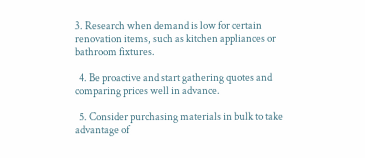3. Research when demand is low for certain renovation items, such as kitchen appliances or bathroom fixtures.

  4. Be proactive and start gathering quotes and comparing prices well in advance.

  5. Consider purchasing materials in bulk to take advantage of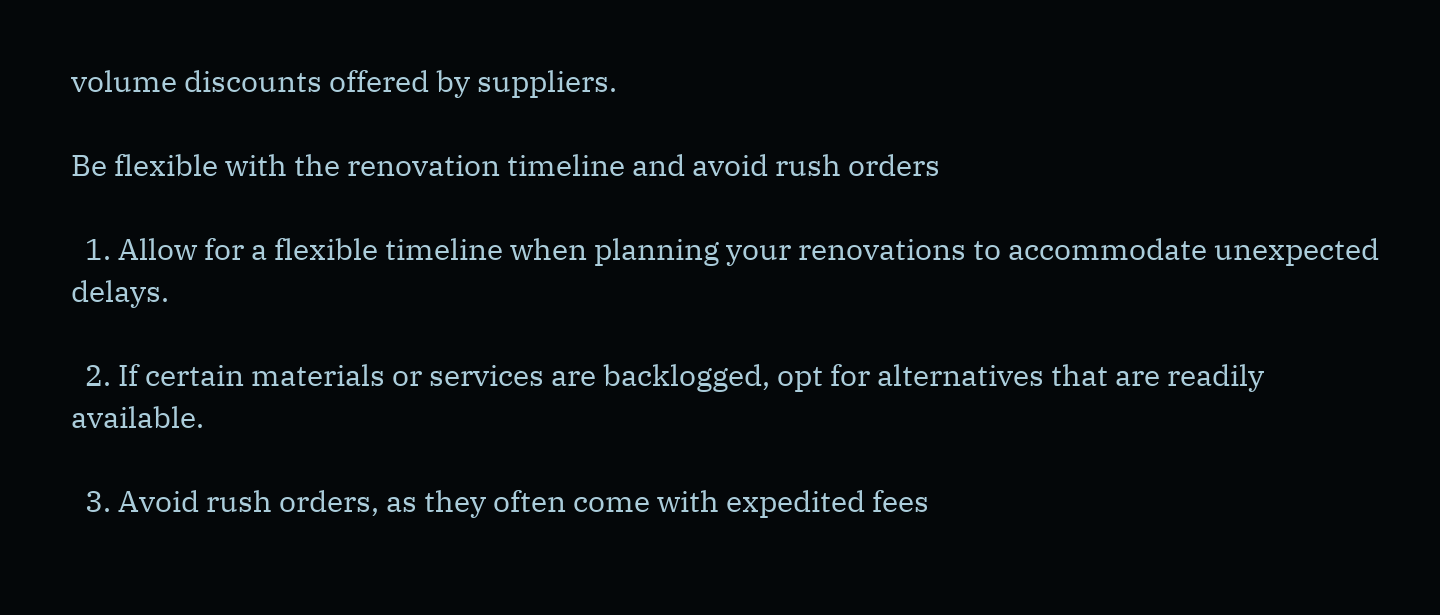volume discounts offered by suppliers.

Be flexible with the renovation timeline and avoid rush orders

  1. Allow for a flexible timeline when planning your renovations to accommodate unexpected delays.

  2. If certain materials or services are backlogged, opt for alternatives that are readily available.

  3. Avoid rush orders, as they often come with expedited fees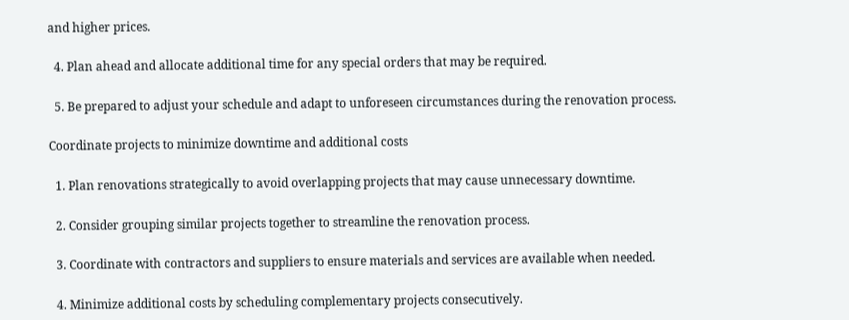and higher prices.

  4. Plan ahead and allocate additional time for any special orders that may be required.

  5. Be prepared to adjust your schedule and adapt to unforeseen circumstances during the renovation process.

Coordinate projects to minimize downtime and additional costs

  1. Plan renovations strategically to avoid overlapping projects that may cause unnecessary downtime.

  2. Consider grouping similar projects together to streamline the renovation process.

  3. Coordinate with contractors and suppliers to ensure materials and services are available when needed.

  4. Minimize additional costs by scheduling complementary projects consecutively.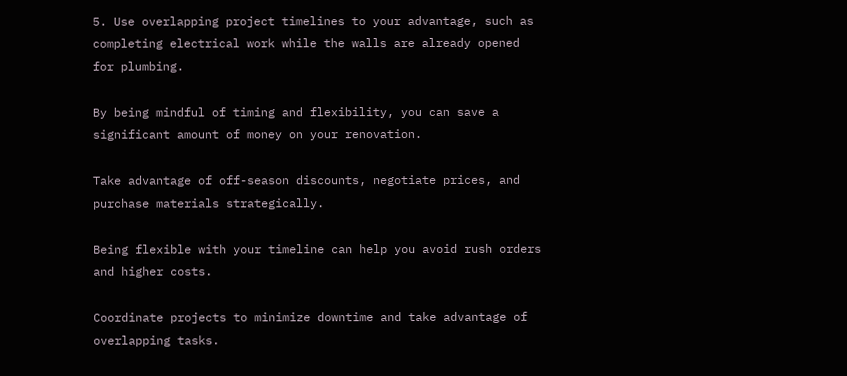5. Use overlapping project timelines to your advantage, such as completing electrical work while the walls are already opened for plumbing.

By being mindful of timing and flexibility, you can save a significant amount of money on your renovation.

Take advantage of off-season discounts, negotiate prices, and purchase materials strategically.

Being flexible with your timeline can help you avoid rush orders and higher costs.

Coordinate projects to minimize downtime and take advantage of overlapping tasks.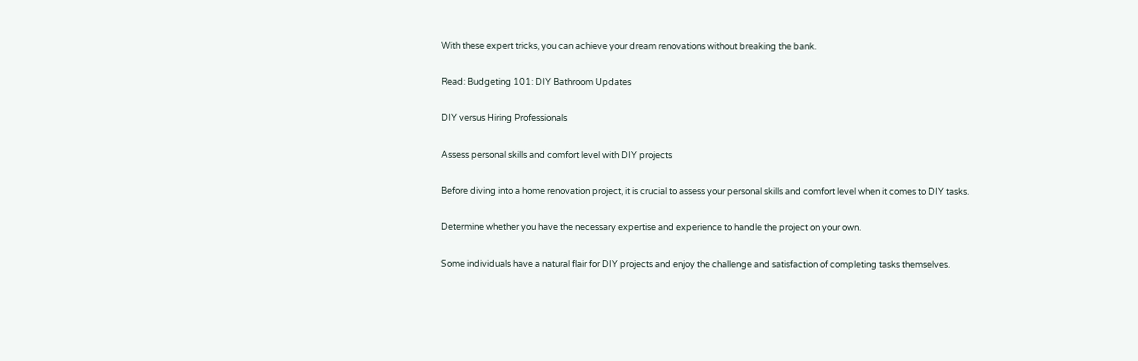With these expert tricks, you can achieve your dream renovations without breaking the bank.

Read: Budgeting 101: DIY Bathroom Updates

DIY versus Hiring Professionals

Assess personal skills and comfort level with DIY projects

Before diving into a home renovation project, it is crucial to assess your personal skills and comfort level when it comes to DIY tasks.

Determine whether you have the necessary expertise and experience to handle the project on your own.

Some individuals have a natural flair for DIY projects and enjoy the challenge and satisfaction of completing tasks themselves.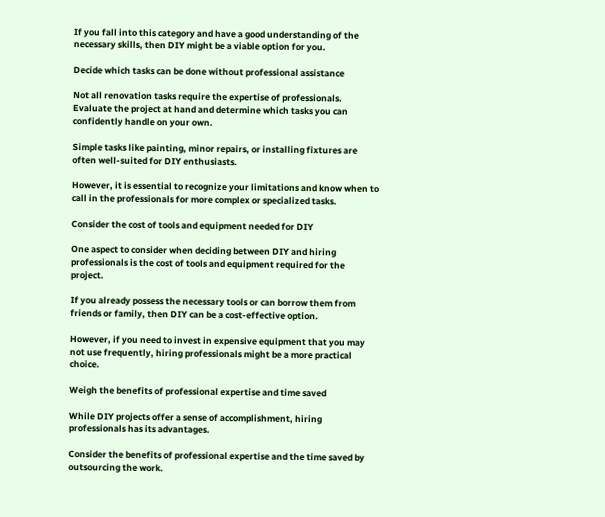If you fall into this category and have a good understanding of the necessary skills, then DIY might be a viable option for you.

Decide which tasks can be done without professional assistance

Not all renovation tasks require the expertise of professionals. Evaluate the project at hand and determine which tasks you can confidently handle on your own.

Simple tasks like painting, minor repairs, or installing fixtures are often well-suited for DIY enthusiasts.

However, it is essential to recognize your limitations and know when to call in the professionals for more complex or specialized tasks.

Consider the cost of tools and equipment needed for DIY

One aspect to consider when deciding between DIY and hiring professionals is the cost of tools and equipment required for the project.

If you already possess the necessary tools or can borrow them from friends or family, then DIY can be a cost-effective option.

However, if you need to invest in expensive equipment that you may not use frequently, hiring professionals might be a more practical choice.

Weigh the benefits of professional expertise and time saved

While DIY projects offer a sense of accomplishment, hiring professionals has its advantages.

Consider the benefits of professional expertise and the time saved by outsourcing the work.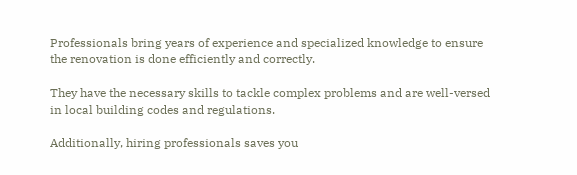Professionals bring years of experience and specialized knowledge to ensure the renovation is done efficiently and correctly.

They have the necessary skills to tackle complex problems and are well-versed in local building codes and regulations.

Additionally, hiring professionals saves you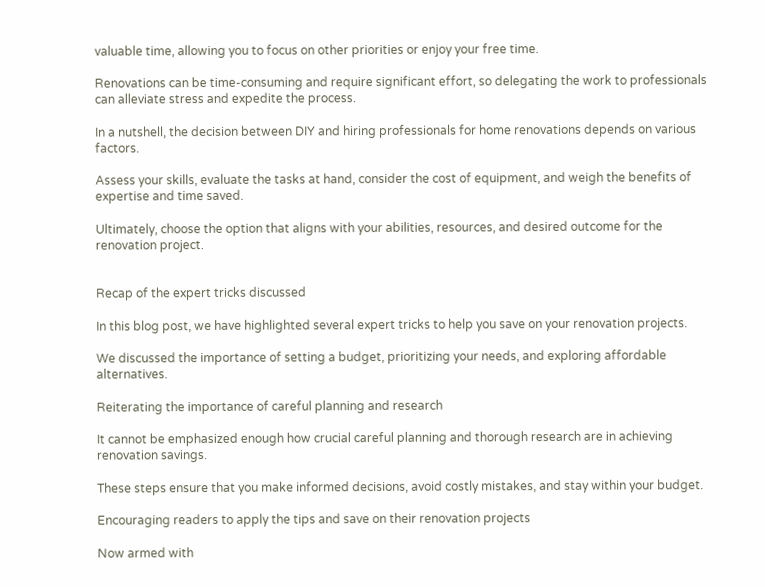valuable time, allowing you to focus on other priorities or enjoy your free time.

Renovations can be time-consuming and require significant effort, so delegating the work to professionals can alleviate stress and expedite the process.

In a nutshell, the decision between DIY and hiring professionals for home renovations depends on various factors.

Assess your skills, evaluate the tasks at hand, consider the cost of equipment, and weigh the benefits of expertise and time saved.

Ultimately, choose the option that aligns with your abilities, resources, and desired outcome for the renovation project.


Recap of the expert tricks discussed

In this blog post, we have highlighted several expert tricks to help you save on your renovation projects.

We discussed the importance of setting a budget, prioritizing your needs, and exploring affordable alternatives.

Reiterating the importance of careful planning and research

It cannot be emphasized enough how crucial careful planning and thorough research are in achieving renovation savings.

These steps ensure that you make informed decisions, avoid costly mistakes, and stay within your budget.

Encouraging readers to apply the tips and save on their renovation projects

Now armed with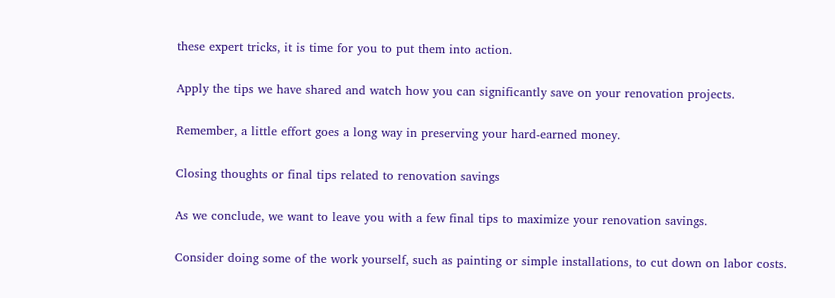these expert tricks, it is time for you to put them into action.

Apply the tips we have shared and watch how you can significantly save on your renovation projects.

Remember, a little effort goes a long way in preserving your hard-earned money.

Closing thoughts or final tips related to renovation savings

As we conclude, we want to leave you with a few final tips to maximize your renovation savings.

Consider doing some of the work yourself, such as painting or simple installations, to cut down on labor costs.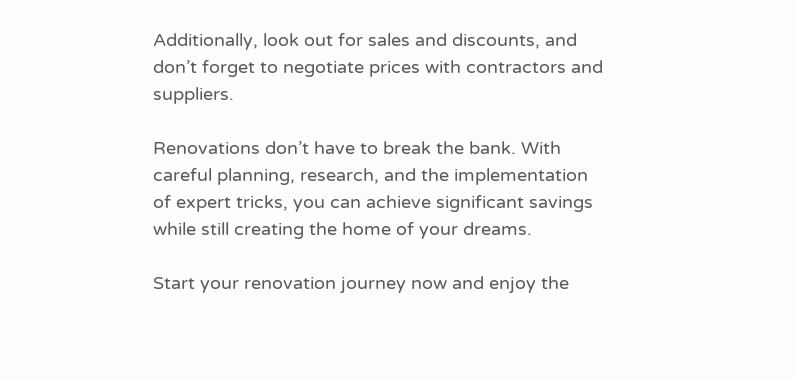Additionally, look out for sales and discounts, and don’t forget to negotiate prices with contractors and suppliers.

Renovations don’t have to break the bank. With careful planning, research, and the implementation of expert tricks, you can achieve significant savings while still creating the home of your dreams.

Start your renovation journey now and enjoy the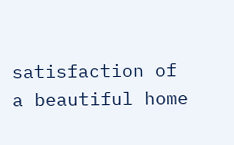satisfaction of a beautiful home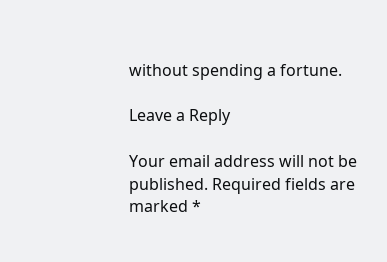without spending a fortune.

Leave a Reply

Your email address will not be published. Required fields are marked *